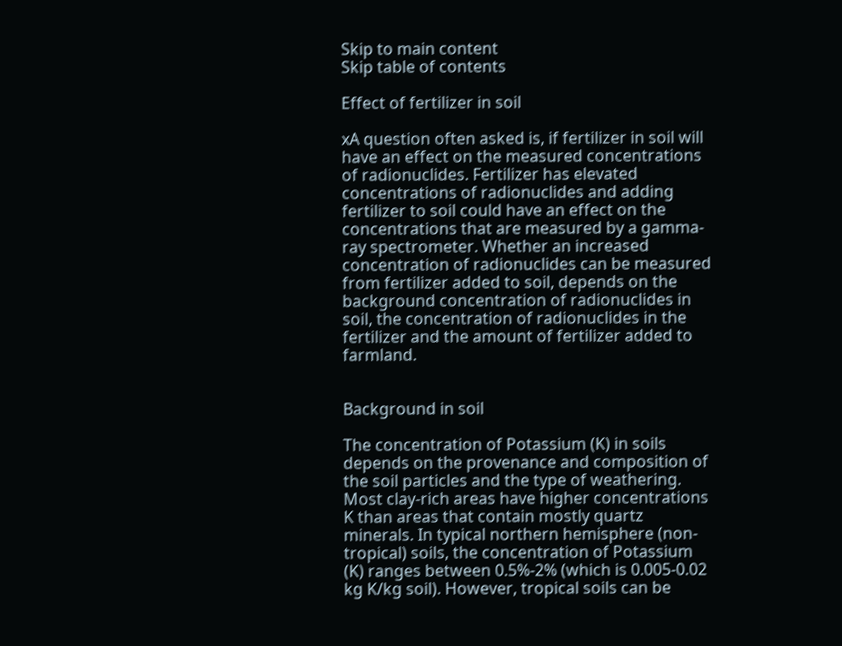Skip to main content
Skip table of contents

Effect of fertilizer in soil

xA question often asked is, if fertilizer in soil will have an effect on the measured concentrations of radionuclides. Fertilizer has elevated concentrations of radionuclides and adding fertilizer to soil could have an effect on the concentrations that are measured by a gamma-ray spectrometer. Whether an increased concentration of radionuclides can be measured from fertilizer added to soil, depends on the background concentration of radionuclides in soil, the concentration of radionuclides in the fertilizer and the amount of fertilizer added to farmland.


Background in soil

The concentration of Potassium (K) in soils depends on the provenance and composition of the soil particles and the type of weathering. Most clay-rich areas have higher concentrations K than areas that contain mostly quartz minerals. In typical northern hemisphere (non-tropical) soils, the concentration of Potassium (K) ranges between 0.5%-2% (which is 0.005-0.02 kg K/kg soil). However, tropical soils can be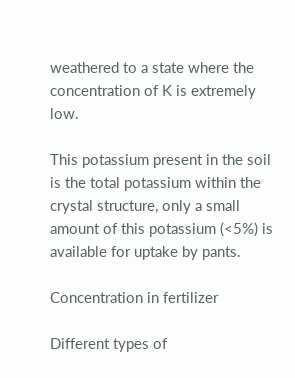weathered to a state where the concentration of K is extremely low.

This potassium present in the soil is the total potassium within the crystal structure, only a small amount of this potassium (<5%) is available for uptake by pants.

Concentration in fertilizer

Different types of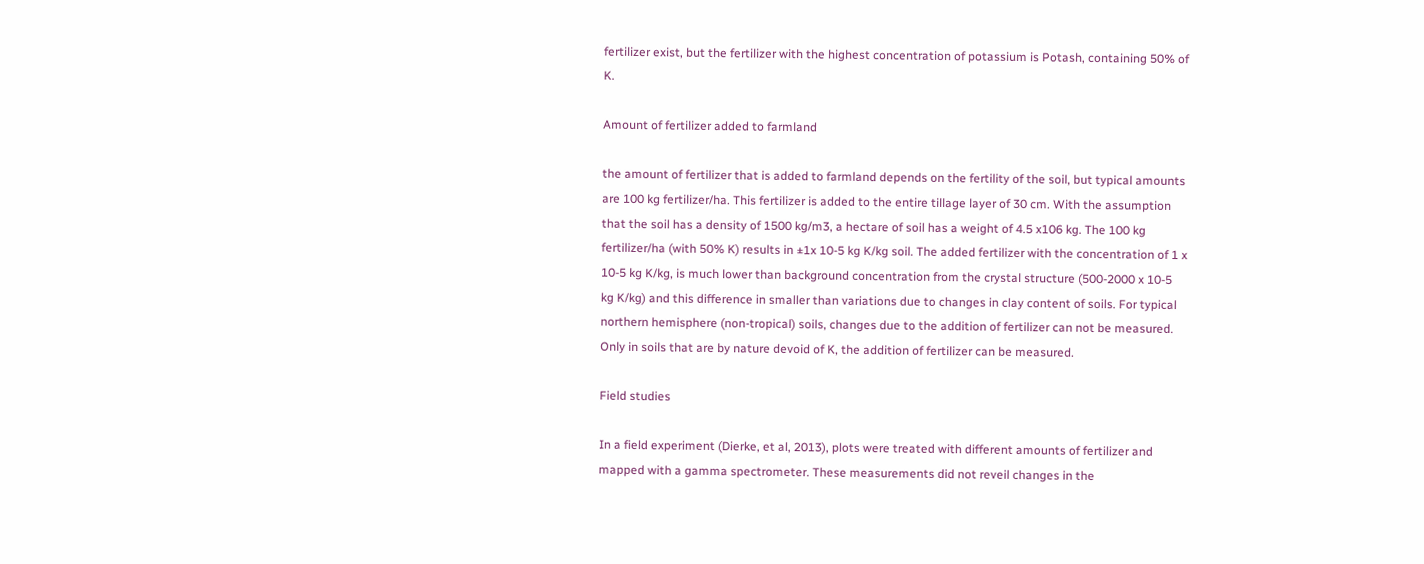fertilizer exist, but the fertilizer with the highest concentration of potassium is Potash, containing 50% of K.

Amount of fertilizer added to farmland

the amount of fertilizer that is added to farmland depends on the fertility of the soil, but typical amounts are 100 kg fertilizer/ha. This fertilizer is added to the entire tillage layer of 30 cm. With the assumption that the soil has a density of 1500 kg/m3, a hectare of soil has a weight of 4.5 x106 kg. The 100 kg fertilizer/ha (with 50% K) results in ±1x 10-5 kg K/kg soil. The added fertilizer with the concentration of 1 x 10-5 kg K/kg, is much lower than background concentration from the crystal structure (500-2000 x 10-5 kg K/kg) and this difference in smaller than variations due to changes in clay content of soils. For typical northern hemisphere (non-tropical) soils, changes due to the addition of fertilizer can not be measured. Only in soils that are by nature devoid of K, the addition of fertilizer can be measured.

Field studies

In a field experiment (Dierke, et al, 2013), plots were treated with different amounts of fertilizer and mapped with a gamma spectrometer. These measurements did not reveil changes in the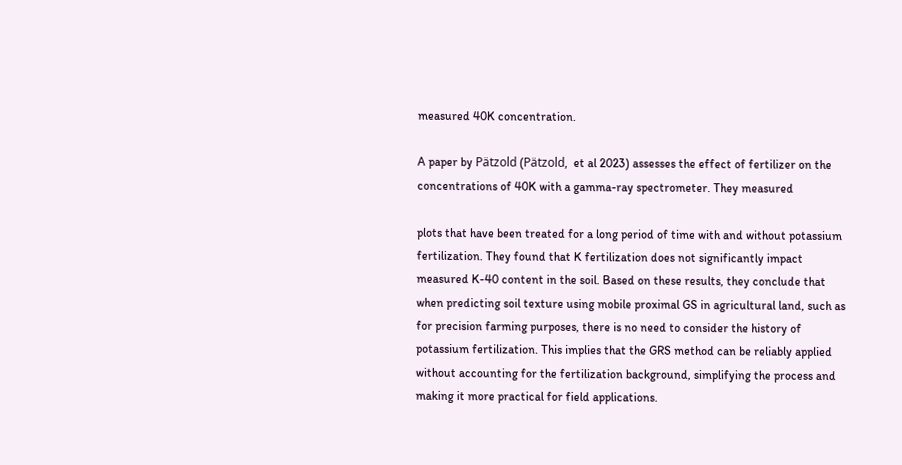measured 40K concentration.

A paper by Pätzold (Pätzold,  et al 2023) assesses the effect of fertilizer on the concentrations of 40K with a gamma-ray spectrometer. They measured

plots that have been treated for a long period of time with and without potassium fertilization. They found that K fertilization does not significantly impact measured K-40 content in the soil. Based on these results, they conclude that when predicting soil texture using mobile proximal GS in agricultural land, such as for precision farming purposes, there is no need to consider the history of potassium fertilization. This implies that the GRS method can be reliably applied without accounting for the fertilization background, simplifying the process and making it more practical for field applications.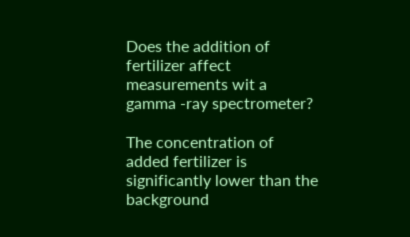Does the addition of fertilizer affect measurements wit a gamma -ray spectrometer?

The concentration of added fertilizer is significantly lower than the background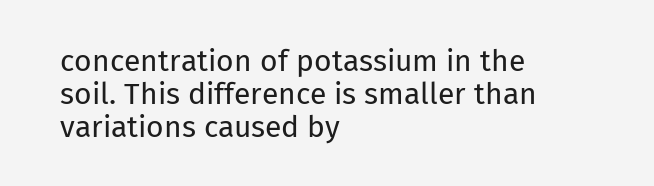concentration of potassium in the soil. This difference is smaller than variations caused by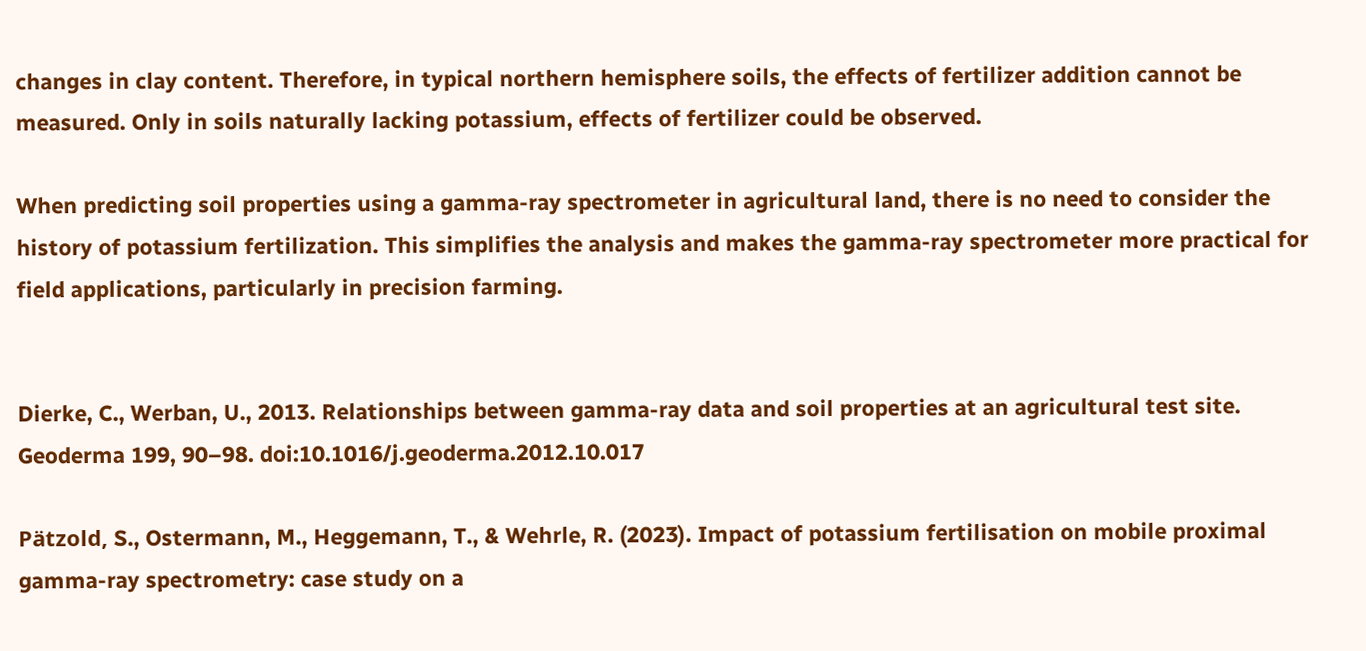changes in clay content. Therefore, in typical northern hemisphere soils, the effects of fertilizer addition cannot be measured. Only in soils naturally lacking potassium, effects of fertilizer could be observed.

When predicting soil properties using a gamma-ray spectrometer in agricultural land, there is no need to consider the history of potassium fertilization. This simplifies the analysis and makes the gamma-ray spectrometer more practical for field applications, particularly in precision farming.


Dierke, C., Werban, U., 2013. Relationships between gamma-ray data and soil properties at an agricultural test site. Geoderma 199, 90–98. doi:10.1016/j.geoderma.2012.10.017

Pätzold, S., Ostermann, M., Heggemann, T., & Wehrle, R. (2023). Impact of potassium fertilisation on mobile proximal gamma-ray spectrometry: case study on a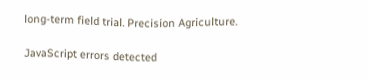long-term field trial. Precision Agriculture.

JavaScript errors detected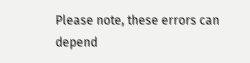Please note, these errors can depend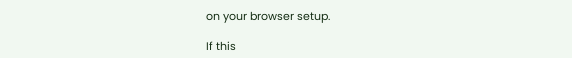on your browser setup.

If this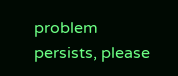problem persists, please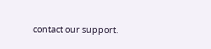contact our support.